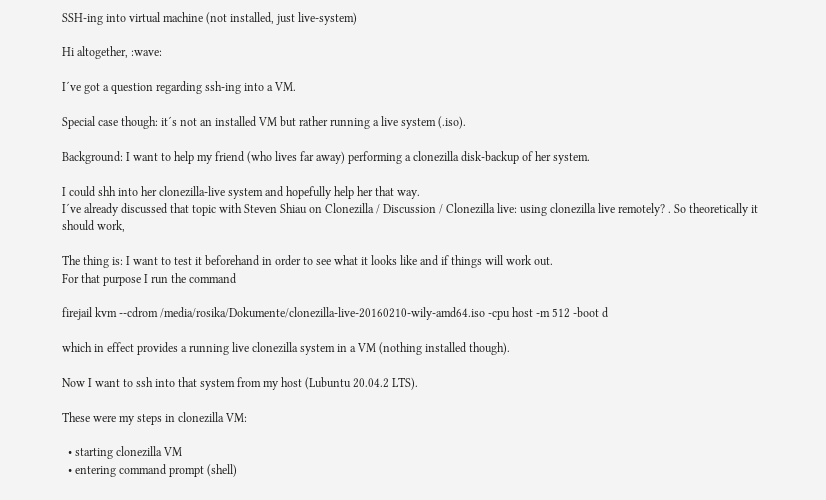SSH-ing into virtual machine (not installed, just live-system)

Hi altogether, :wave:

I´ve got a question regarding ssh-ing into a VM.

Special case though: it´s not an installed VM but rather running a live system (.iso).

Background: I want to help my friend (who lives far away) performing a clonezilla disk-backup of her system.

I could shh into her clonezilla-live system and hopefully help her that way.
I´ve already discussed that topic with Steven Shiau on Clonezilla / Discussion / Clonezilla live: using clonezilla live remotely? . So theoretically it should work,

The thing is: I want to test it beforehand in order to see what it looks like and if things will work out.
For that purpose I run the command

firejail kvm --cdrom /media/rosika/Dokumente/clonezilla-live-20160210-wily-amd64.iso -cpu host -m 512 -boot d

which in effect provides a running live clonezilla system in a VM (nothing installed though).

Now I want to ssh into that system from my host (Lubuntu 20.04.2 LTS).

These were my steps in clonezilla VM:

  • starting clonezilla VM
  • entering command prompt (shell)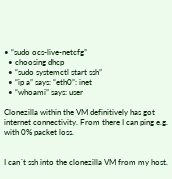• “sudo ocs-live-netcfg”
  • choosing dhcp
  • “sudo systemctl start ssh”
  • “ip a” says: “eth0”: inet
  • “whoami” says: user

Clonezilla within the VM definitively has got internet connectivity. From there I can ping e.g. with 0% packet loss.


I can´t ssh into the clonezilla VM from my host.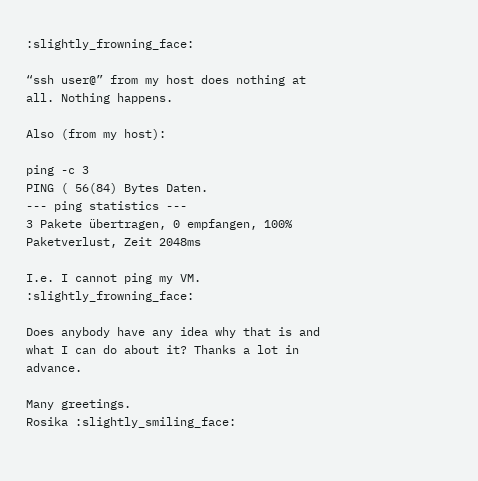:slightly_frowning_face:

“ssh user@” from my host does nothing at all. Nothing happens.

Also (from my host):

ping -c 3
PING ( 56(84) Bytes Daten.
--- ping statistics ---
3 Pakete übertragen, 0 empfangen, 100% Paketverlust, Zeit 2048ms

I.e. I cannot ping my VM. :slightly_frowning_face:

Does anybody have any idea why that is and what I can do about it? Thanks a lot in advance.

Many greetings.
Rosika :slightly_smiling_face: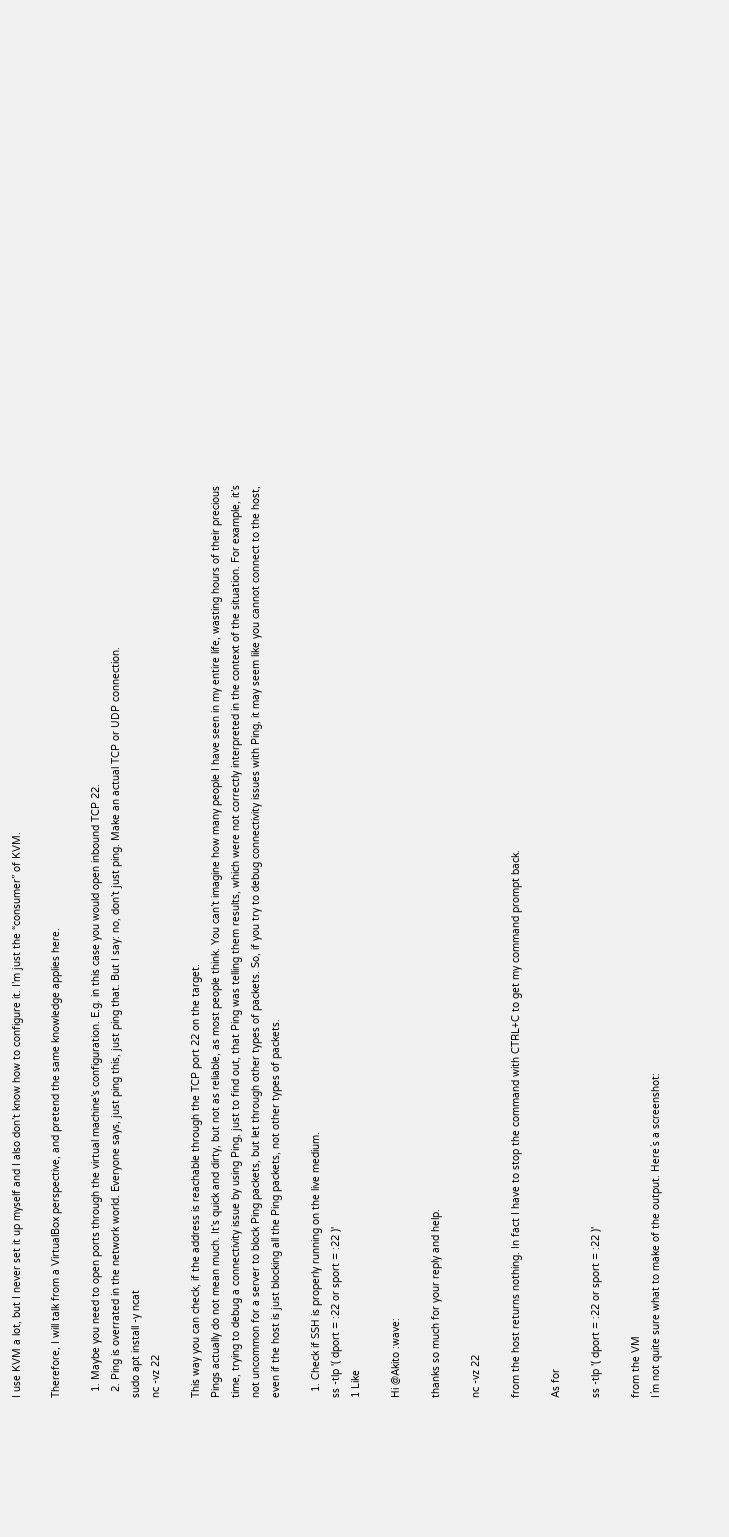I use KVM a lot, but I never set it up myself and I also don’t know how to configure it. I’m just the “consumer” of KVM.

Therefore, I will talk from a VirtualBox perspective, and pretend the same knowledge applies here.

  1. Maybe you need to open ports through the virtual machine’s configuration. E.g. in this case you would open inbound TCP 22.
  2. Ping is overrated in the network world. Everyone says, just ping this, just ping that. But I say: no, don’t just ping. Make an actual TCP or UDP connection.
sudo apt install -y ncat
nc -vz 22

This way you can check, if the address is reachable through the TCP port 22 on the target.
Pings actually do not mean much. It’s quick and dirty, but not as reliable, as most people think. You can’t imagine how many people I have seen in my entire life, wasting hours of their precious time, trying to debug a connectivity issue by using Ping, just to find out, that Ping was telling them results, which were not correctly interpreted in the context of the situation. For example, it’s not uncommon for a server to block Ping packets, but let through other types of packets. So, if you try to debug connectivity issues with Ping, it may seem like you cannot connect to the host, even if the host is just blocking all the Ping packets, not other types of packets.

  1. Check if SSH is properly running on the live medium.
ss -tlp '( dport = :22 or sport = :22 )'
1 Like

Hi @Akito :wave:

thanks so much for your reply and help.

nc -vz 22

from the host returns nothing. In fact I have to stop the command with CTRL+C to get my command prompt back.

As for

ss -tlp '( dport = :22 or sport = :22 )'

from the VM
I´m not quite sure what to make of the output. Here´s a screenshot: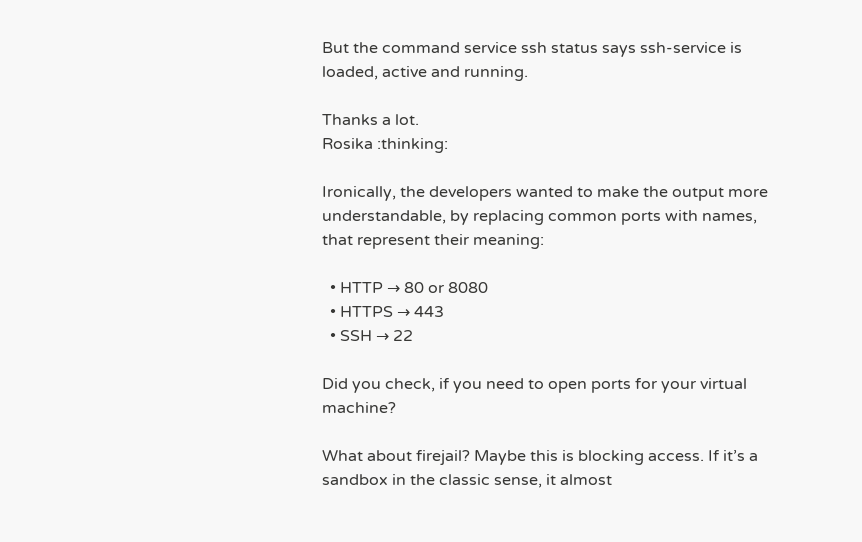But the command service ssh status says ssh-service is loaded, active and running.

Thanks a lot.
Rosika :thinking:

Ironically, the developers wanted to make the output more understandable, by replacing common ports with names, that represent their meaning:

  • HTTP → 80 or 8080
  • HTTPS → 443
  • SSH → 22

Did you check, if you need to open ports for your virtual machine?

What about firejail? Maybe this is blocking access. If it’s a sandbox in the classic sense, it almost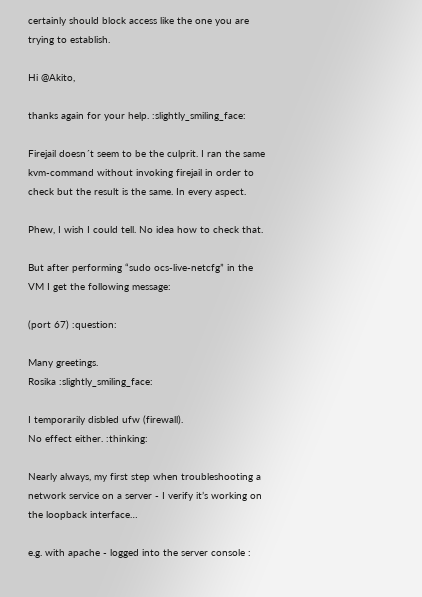certainly should block access like the one you are trying to establish.

Hi @Akito,

thanks again for your help. :slightly_smiling_face:

Firejail doesn´t seem to be the culprit. I ran the same kvm-command without invoking firejail in order to check but the result is the same. In every aspect.

Phew, I wish I could tell. No idea how to check that.

But after performing “sudo ocs-live-netcfg” in the VM I get the following message:

(port 67) :question:

Many greetings.
Rosika :slightly_smiling_face:

I temporarily disbled ufw (firewall).
No effect either. :thinking:

Nearly always, my first step when troubleshooting a network service on a server - I verify it’s working on the loopback interface…

e.g. with apache - logged into the server console :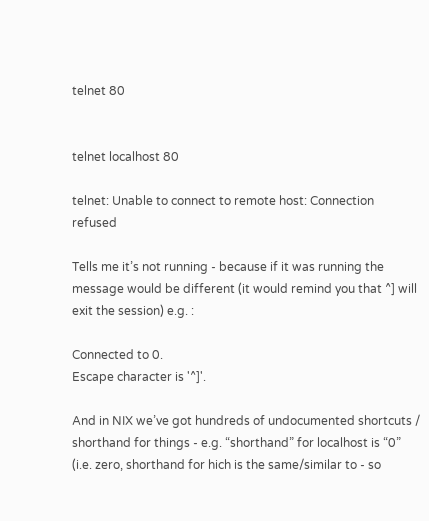telnet 80


telnet localhost 80

telnet: Unable to connect to remote host: Connection refused

Tells me it’s not running - because if it was running the message would be different (it would remind you that ^] will exit the session) e.g. :

Connected to 0.
Escape character is '^]'.

And in NIX we’ve got hundreds of undocumented shortcuts / shorthand for things - e.g. “shorthand” for localhost is “0” (i.e. zero, shorthand for hich is the same/similar to - so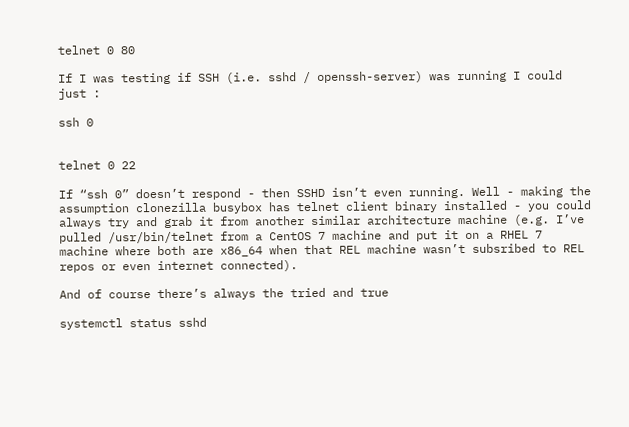telnet 0 80

If I was testing if SSH (i.e. sshd / openssh-server) was running I could just :

ssh 0


telnet 0 22

If “ssh 0” doesn’t respond - then SSHD isn’t even running. Well - making the assumption clonezilla busybox has telnet client binary installed - you could always try and grab it from another similar architecture machine (e.g. I’ve pulled /usr/bin/telnet from a CentOS 7 machine and put it on a RHEL 7 machine where both are x86_64 when that REL machine wasn’t subsribed to REL repos or even internet connected).

And of course there’s always the tried and true

systemctl status sshd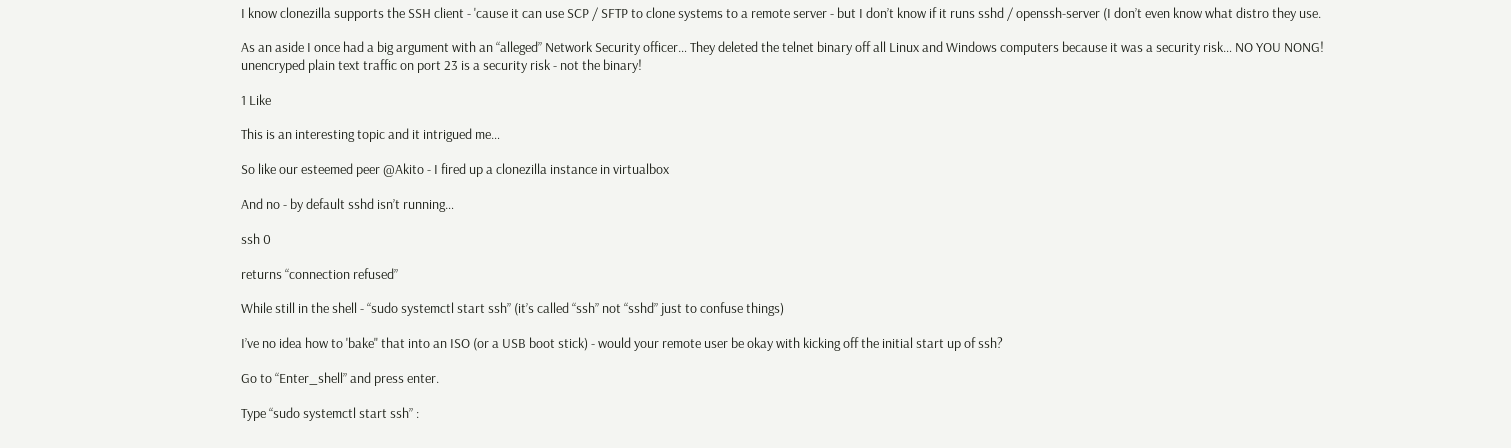I know clonezilla supports the SSH client - 'cause it can use SCP / SFTP to clone systems to a remote server - but I don’t know if it runs sshd / openssh-server (I don’t even know what distro they use.

As an aside I once had a big argument with an “alleged” Network Security officer… They deleted the telnet binary off all Linux and Windows computers because it was a security risk… NO YOU NONG! unencryped plain text traffic on port 23 is a security risk - not the binary!

1 Like

This is an interesting topic and it intrigued me…

So like our esteemed peer @Akito - I fired up a clonezilla instance in virtualbox

And no - by default sshd isn’t running…

ssh 0

returns “connection refused”

While still in the shell - “sudo systemctl start ssh” (it’s called “ssh” not “sshd” just to confuse things)

I’ve no idea how to 'bake" that into an ISO (or a USB boot stick) - would your remote user be okay with kicking off the initial start up of ssh?

Go to “Enter_shell” and press enter.

Type “sudo systemctl start ssh” :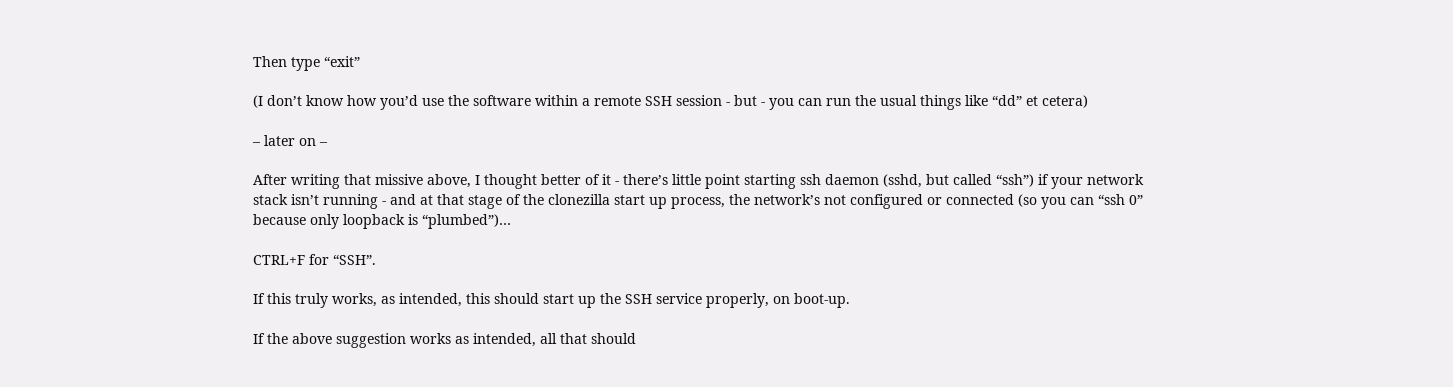Then type “exit”

(I don’t know how you’d use the software within a remote SSH session - but - you can run the usual things like “dd” et cetera)

– later on –

After writing that missive above, I thought better of it - there’s little point starting ssh daemon (sshd, but called “ssh”) if your network stack isn’t running - and at that stage of the clonezilla start up process, the network’s not configured or connected (so you can “ssh 0” because only loopback is “plumbed”)…

CTRL+F for “SSH”.

If this truly works, as intended, this should start up the SSH service properly, on boot-up.

If the above suggestion works as intended, all that should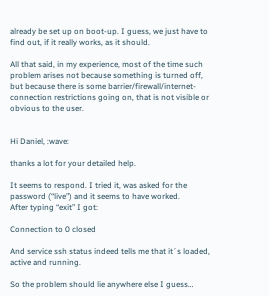already be set up on boot-up. I guess, we just have to find out, if it really works, as it should.

All that said, in my experience, most of the time such problem arises not because something is turned off, but because there is some barrier/firewall/internet-connection restrictions going on, that is not visible or obvious to the user.


Hi Daniel, :wave:

thanks a lot for your detailed help.

It seems to respond. I tried it, was asked for the password (“live”) and it seems to have worked.
After typing “exit” I got:

Connection to 0 closed

And service ssh status indeed tells me that it´s loaded, active and running.

So the problem should lie anywhere else I guess…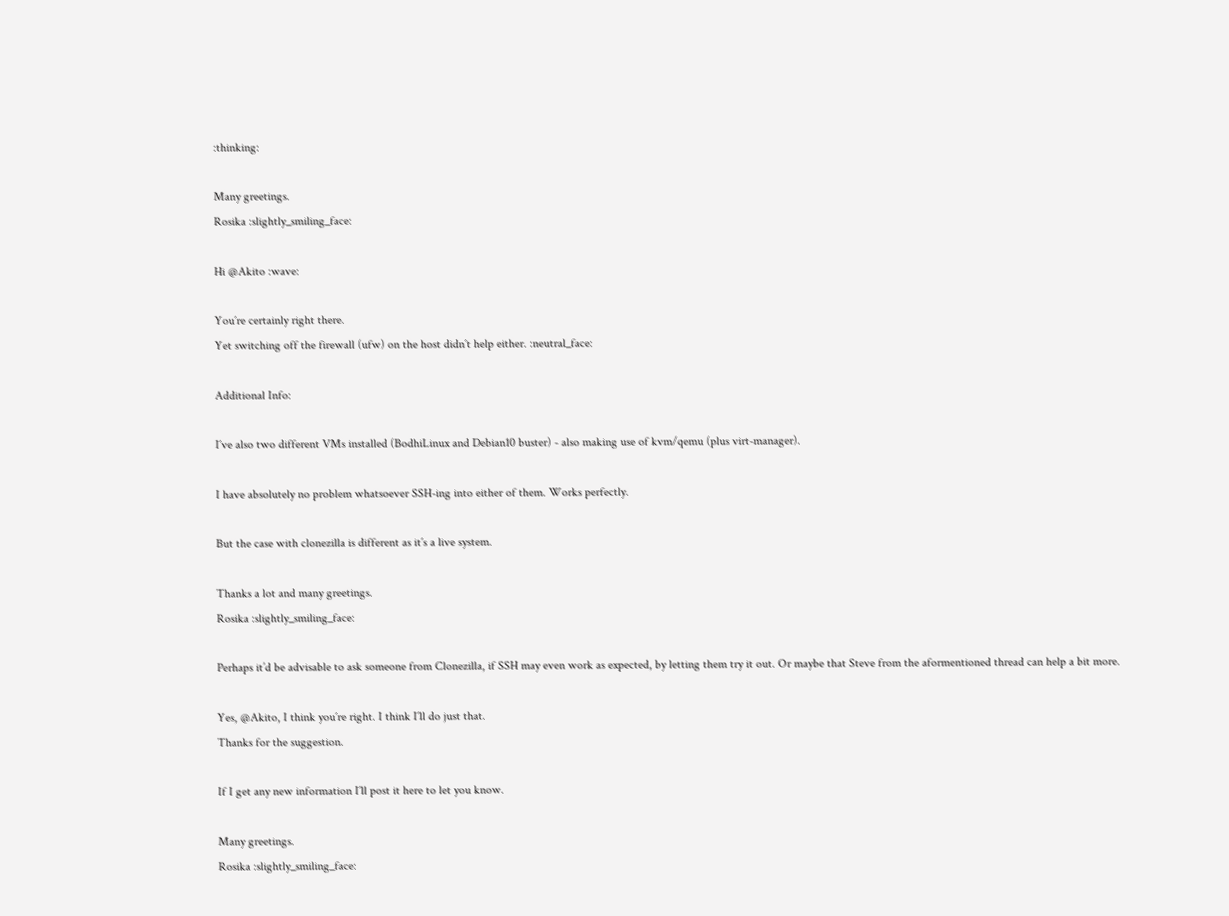:thinking:

Many greetings.
Rosika :slightly_smiling_face:

Hi @Akito :wave:

You´re certainly right there.
Yet switching off the firewall (ufw) on the host didn´t help either. :neutral_face:

Additional Info:

I´ve also two different VMs installed (BodhiLinux and Debian10 buster) - also making use of kvm/qemu (plus virt-manager).

I have absolutely no problem whatsoever SSH-ing into either of them. Works perfectly.

But the case with clonezilla is different as it´s a live system.

Thanks a lot and many greetings.
Rosika :slightly_smiling_face:

Perhaps it’d be advisable to ask someone from Clonezilla, if SSH may even work as expected, by letting them try it out. Or maybe that Steve from the aformentioned thread can help a bit more.

Yes, @Akito, I think you´re right. I think I´ll do just that.
Thanks for the suggestion.

If I get any new information I´ll post it here to let you know.

Many greetings.
Rosika :slightly_smiling_face: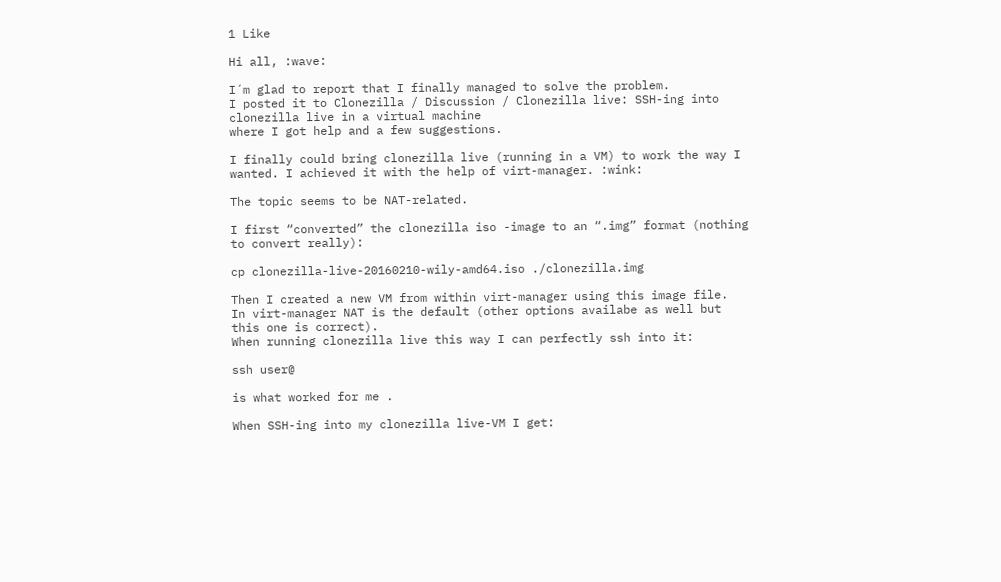1 Like

Hi all, :wave:

I´m glad to report that I finally managed to solve the problem.
I posted it to Clonezilla / Discussion / Clonezilla live: SSH-ing into clonezilla live in a virtual machine
where I got help and a few suggestions.

I finally could bring clonezilla live (running in a VM) to work the way I wanted. I achieved it with the help of virt-manager. :wink:

The topic seems to be NAT-related.

I first “converted” the clonezilla iso -image to an “.img” format (nothing to convert really):

cp clonezilla-live-20160210-wily-amd64.iso ./clonezilla.img

Then I created a new VM from within virt-manager using this image file.
In virt-manager NAT is the default (other options availabe as well but this one is correct).
When running clonezilla live this way I can perfectly ssh into it:

ssh user@

is what worked for me .

When SSH-ing into my clonezilla live-VM I get: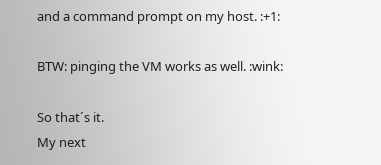and a command prompt on my host. :+1:

BTW: pinging the VM works as well. :wink:

So that´s it.
My next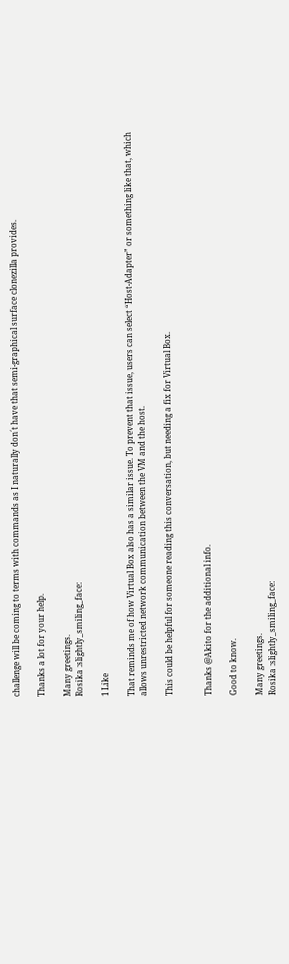challenge will be coming to terms with commands as I naturally don´t have that semi-graphical surface clonezilla provides.

Thanks a lot for your help.

Many greetings.
Rosika :slightly_smiling_face:

1 Like

That reminds me of how Virtual Box also has a similar issue. To prevent that issue, users can select “Host-Adapter” or something like that, which allows unrestricted network communication between the VM and the host.

This could be helpful for someone reading this conversation, but needing a fix for Virtual Box.


Thanks @Akito for the additional info.

Good to know.

Many greetings.
Rosika :slightly_smiling_face: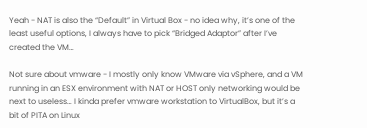Yeah - NAT is also the “Default” in Virtual Box - no idea why, it’s one of the least useful options, I always have to pick “Bridged Adaptor” after I’ve created the VM…

Not sure about vmware - I mostly only know VMware via vSphere, and a VM running in an ESX environment with NAT or HOST only networking would be next to useless… I kinda prefer vmware workstation to VirtualBox, but it’s a bit of PITA on Linux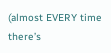(almost EVERY time there’s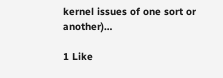kernel issues of one sort or another)…

1 Like